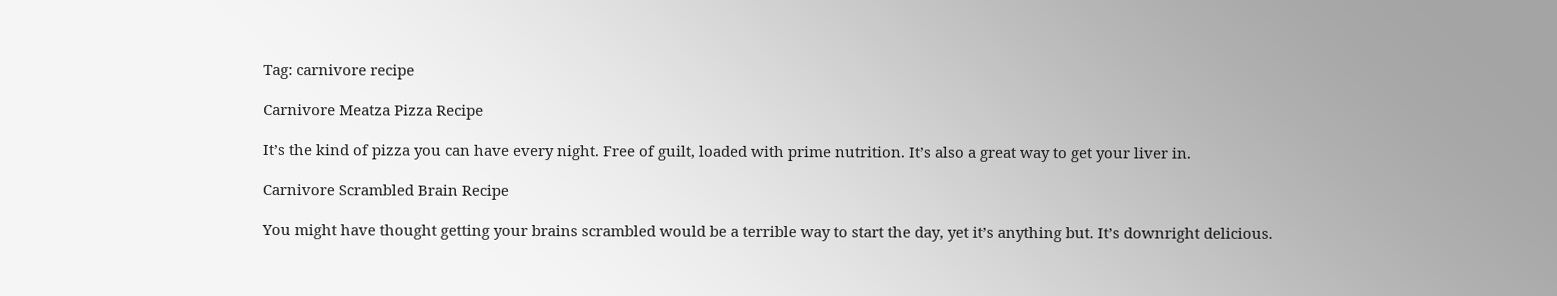Tag: carnivore recipe

Carnivore Meatza Pizza Recipe

It’s the kind of pizza you can have every night. Free of guilt, loaded with prime nutrition. It’s also a great way to get your liver in.

Carnivore Scrambled Brain Recipe

You might have thought getting your brains scrambled would be a terrible way to start the day, yet it’s anything but. It’s downright delicious.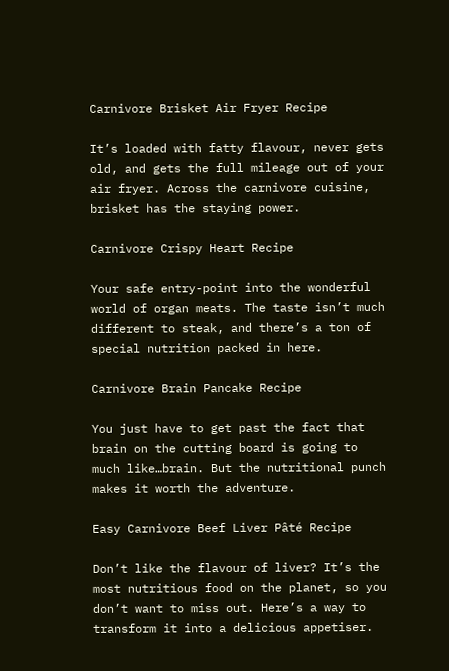Carnivore Brisket Air Fryer Recipe

It’s loaded with fatty flavour, never gets old, and gets the full mileage out of your air fryer. Across the carnivore cuisine, brisket has the staying power.

Carnivore Crispy Heart Recipe

Your safe entry-point into the wonderful world of organ meats. The taste isn’t much different to steak, and there’s a ton of special nutrition packed in here.

Carnivore Brain Pancake Recipe

You just have to get past the fact that brain on the cutting board is going to much like…brain. But the nutritional punch makes it worth the adventure.

Easy Carnivore Beef Liver Pâté Recipe

Don’t like the flavour of liver? It’s the most nutritious food on the planet, so you don’t want to miss out. Here’s a way to transform it into a delicious appetiser.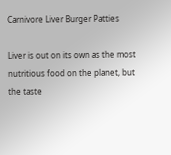Carnivore Liver Burger Patties

Liver is out on its own as the most nutritious food on the planet, but the taste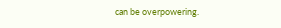can be overpowering.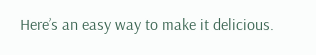Here’s an easy way to make it delicious.